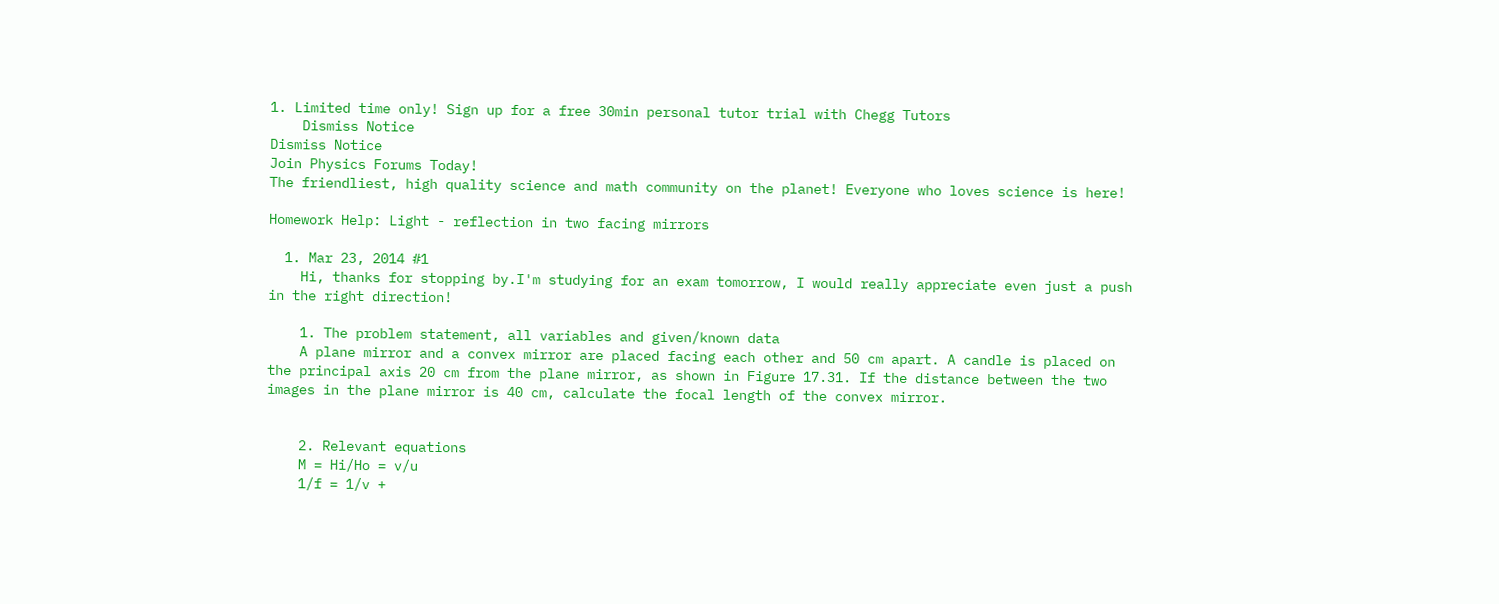1. Limited time only! Sign up for a free 30min personal tutor trial with Chegg Tutors
    Dismiss Notice
Dismiss Notice
Join Physics Forums Today!
The friendliest, high quality science and math community on the planet! Everyone who loves science is here!

Homework Help: Light - reflection in two facing mirrors

  1. Mar 23, 2014 #1
    Hi, thanks for stopping by.I'm studying for an exam tomorrow, I would really appreciate even just a push in the right direction!

    1. The problem statement, all variables and given/known data
    A plane mirror and a convex mirror are placed facing each other and 50 cm apart. A candle is placed on the principal axis 20 cm from the plane mirror, as shown in Figure 17.31. If the distance between the two images in the plane mirror is 40 cm, calculate the focal length of the convex mirror.


    2. Relevant equations
    M = Hi/Ho = v/u
    1/f = 1/v +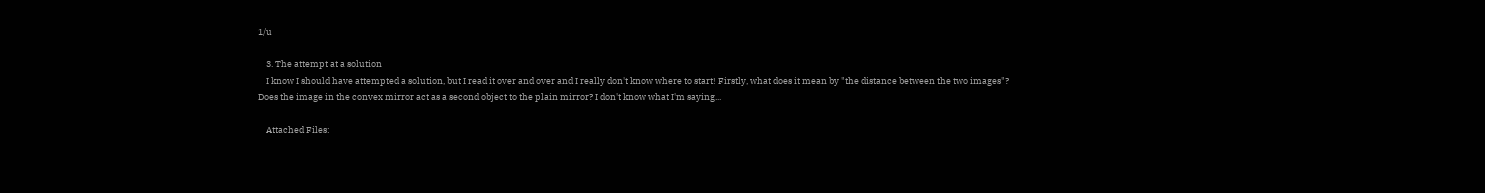1/u

    3. The attempt at a solution
    I know I should have attempted a solution, but I read it over and over and I really don't know where to start! Firstly, what does it mean by "the distance between the two images"? Does the image in the convex mirror act as a second object to the plain mirror? I don't know what I'm saying...

    Attached Files: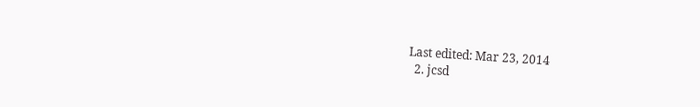Last edited: Mar 23, 2014
  2. jcsd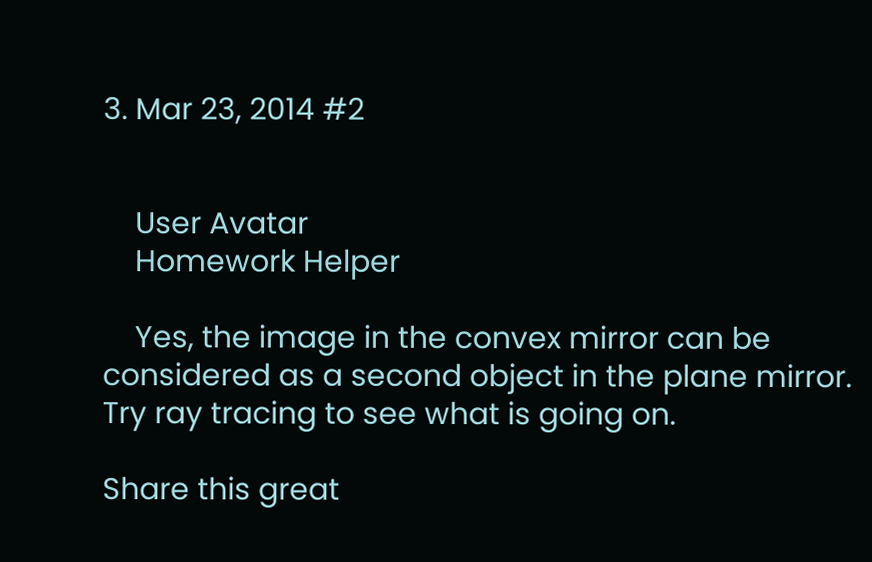3. Mar 23, 2014 #2


    User Avatar
    Homework Helper

    Yes, the image in the convex mirror can be considered as a second object in the plane mirror. Try ray tracing to see what is going on.

Share this great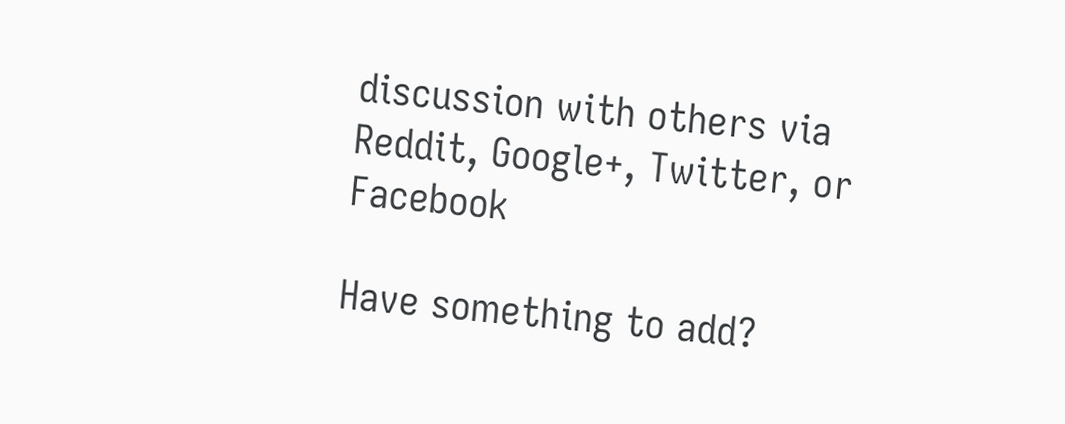discussion with others via Reddit, Google+, Twitter, or Facebook

Have something to add?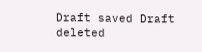Draft saved Draft deleted